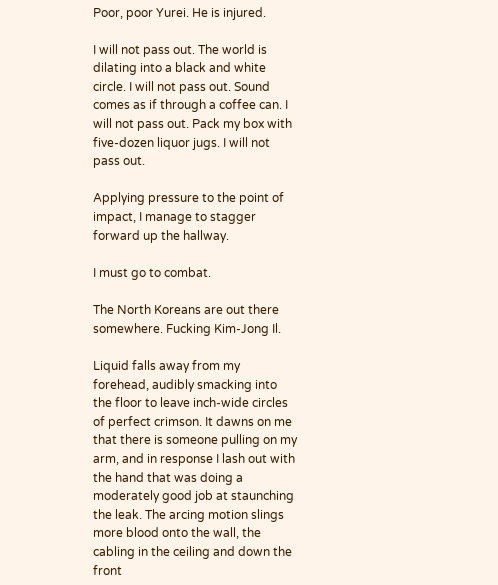Poor, poor Yurei. He is injured.

I will not pass out. The world is dilating into a black and white circle. I will not pass out. Sound comes as if through a coffee can. I will not pass out. Pack my box with five-dozen liquor jugs. I will not pass out.

Applying pressure to the point of impact, I manage to stagger forward up the hallway.

I must go to combat.

The North Koreans are out there somewhere. Fucking Kim-Jong Il.

Liquid falls away from my forehead, audibly smacking into the floor to leave inch-wide circles of perfect crimson. It dawns on me that there is someone pulling on my arm, and in response I lash out with the hand that was doing a moderately good job at staunching the leak. The arcing motion slings more blood onto the wall, the cabling in the ceiling and down the front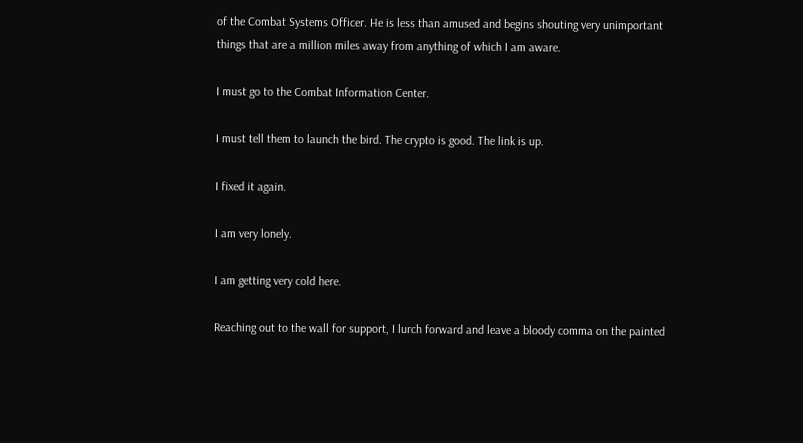of the Combat Systems Officer. He is less than amused and begins shouting very unimportant things that are a million miles away from anything of which I am aware.

I must go to the Combat Information Center.

I must tell them to launch the bird. The crypto is good. The link is up.

I fixed it again.

I am very lonely.

I am getting very cold here.

Reaching out to the wall for support, I lurch forward and leave a bloody comma on the painted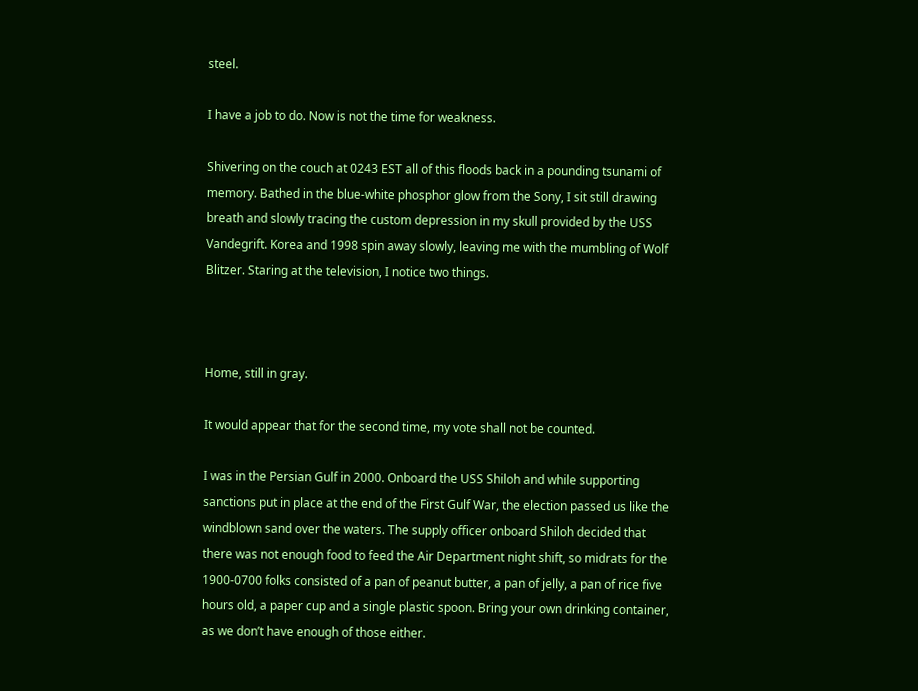steel.

I have a job to do. Now is not the time for weakness.

Shivering on the couch at 0243 EST all of this floods back in a pounding tsunami of memory. Bathed in the blue-white phosphor glow from the Sony, I sit still drawing breath and slowly tracing the custom depression in my skull provided by the USS Vandegrift. Korea and 1998 spin away slowly, leaving me with the mumbling of Wolf Blitzer. Staring at the television, I notice two things.



Home, still in gray.

It would appear that for the second time, my vote shall not be counted.

I was in the Persian Gulf in 2000. Onboard the USS Shiloh and while supporting sanctions put in place at the end of the First Gulf War, the election passed us like the windblown sand over the waters. The supply officer onboard Shiloh decided that there was not enough food to feed the Air Department night shift, so midrats for the 1900-0700 folks consisted of a pan of peanut butter, a pan of jelly, a pan of rice five hours old, a paper cup and a single plastic spoon. Bring your own drinking container, as we don’t have enough of those either.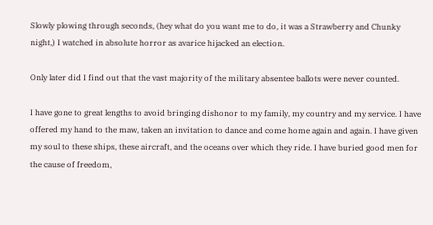Slowly plowing through seconds, (hey what do you want me to do, it was a Strawberry and Chunky night,) I watched in absolute horror as avarice hijacked an election.

Only later did I find out that the vast majority of the military absentee ballots were never counted.

I have gone to great lengths to avoid bringing dishonor to my family, my country and my service. I have offered my hand to the maw, taken an invitation to dance and come home again and again. I have given my soul to these ships, these aircraft, and the oceans over which they ride. I have buried good men for the cause of freedom,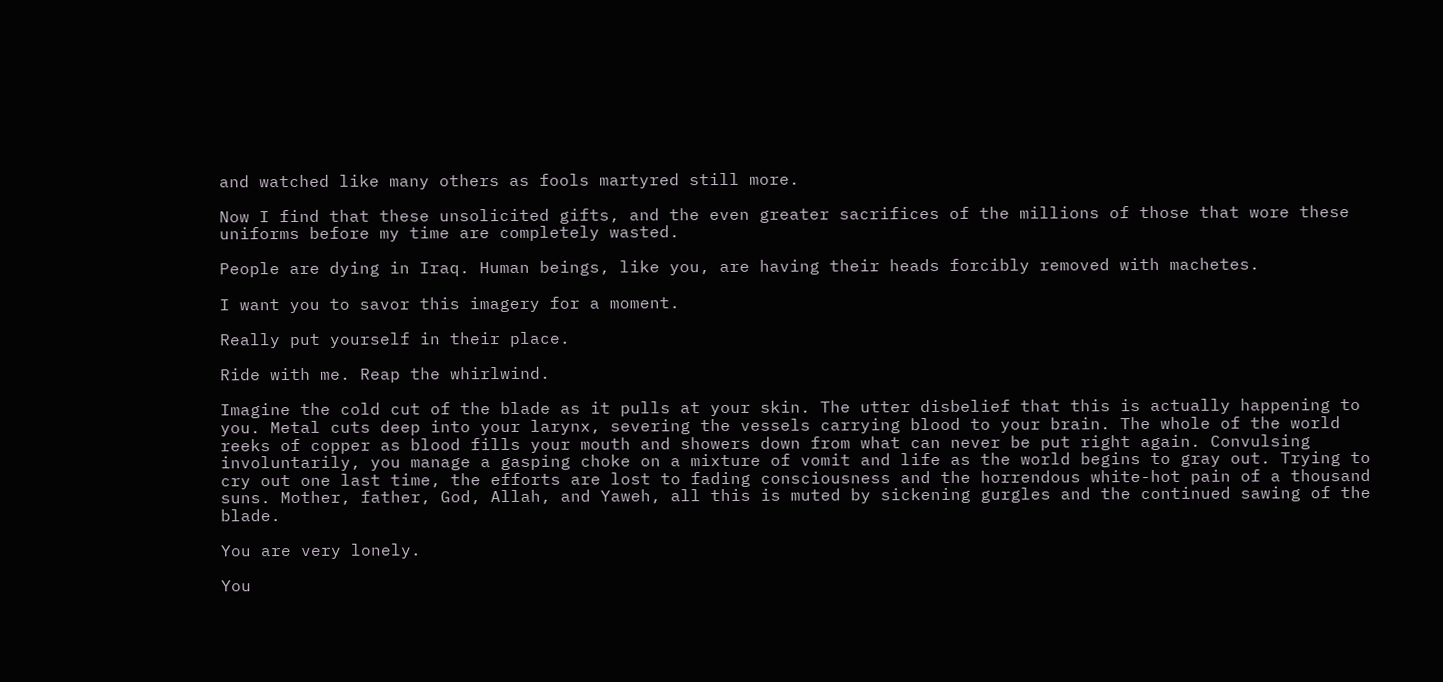and watched like many others as fools martyred still more.

Now I find that these unsolicited gifts, and the even greater sacrifices of the millions of those that wore these uniforms before my time are completely wasted.

People are dying in Iraq. Human beings, like you, are having their heads forcibly removed with machetes.

I want you to savor this imagery for a moment.

Really put yourself in their place.

Ride with me. Reap the whirlwind.

Imagine the cold cut of the blade as it pulls at your skin. The utter disbelief that this is actually happening to you. Metal cuts deep into your larynx, severing the vessels carrying blood to your brain. The whole of the world reeks of copper as blood fills your mouth and showers down from what can never be put right again. Convulsing involuntarily, you manage a gasping choke on a mixture of vomit and life as the world begins to gray out. Trying to cry out one last time, the efforts are lost to fading consciousness and the horrendous white-hot pain of a thousand suns. Mother, father, God, Allah, and Yaweh, all this is muted by sickening gurgles and the continued sawing of the blade.

You are very lonely.

You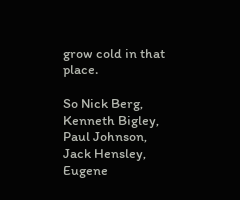grow cold in that place.

So Nick Berg, Kenneth Bigley, Paul Johnson, Jack Hensley, Eugene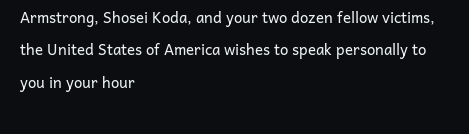Armstrong, Shosei Koda, and your two dozen fellow victims, the United States of America wishes to speak personally to you in your hour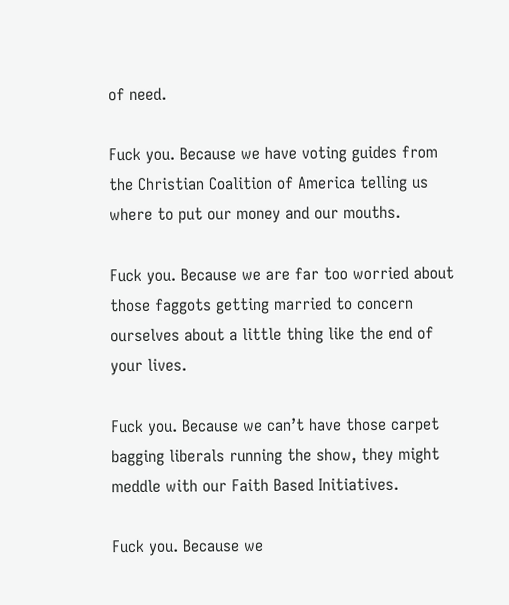of need.

Fuck you. Because we have voting guides from the Christian Coalition of America telling us where to put our money and our mouths.

Fuck you. Because we are far too worried about those faggots getting married to concern ourselves about a little thing like the end of your lives.

Fuck you. Because we can’t have those carpet bagging liberals running the show, they might meddle with our Faith Based Initiatives.

Fuck you. Because we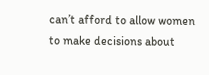can’t afford to allow women to make decisions about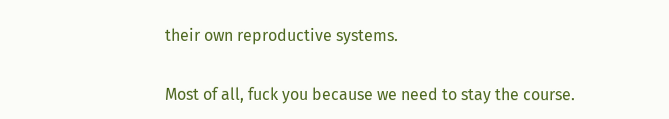their own reproductive systems.

Most of all, fuck you because we need to stay the course.